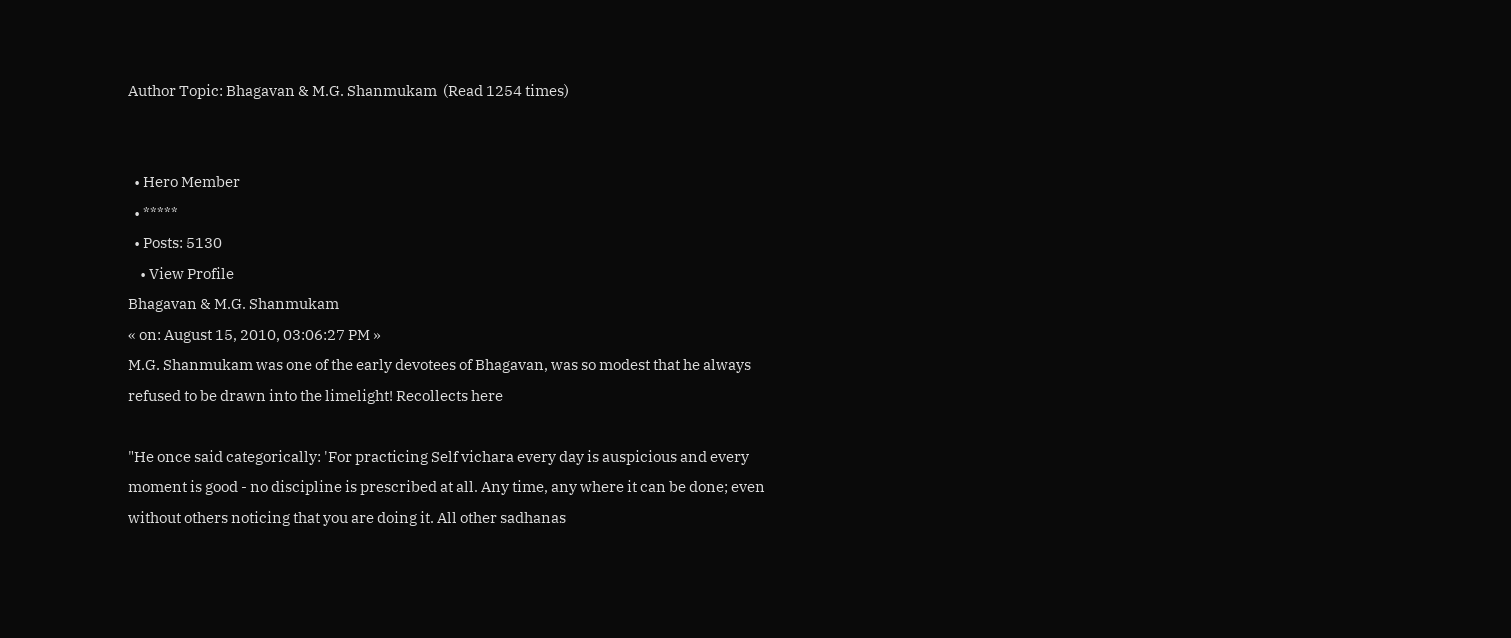Author Topic: Bhagavan & M.G. Shanmukam  (Read 1254 times)


  • Hero Member
  • *****
  • Posts: 5130
    • View Profile
Bhagavan & M.G. Shanmukam
« on: August 15, 2010, 03:06:27 PM »
M.G. Shanmukam was one of the early devotees of Bhagavan, was so modest that he always refused to be drawn into the limelight! Recollects here

"He once said categorically: 'For practicing Self vichara every day is auspicious and every moment is good - no discipline is prescribed at all. Any time, any where it can be done; even without others noticing that you are doing it. All other sadhanas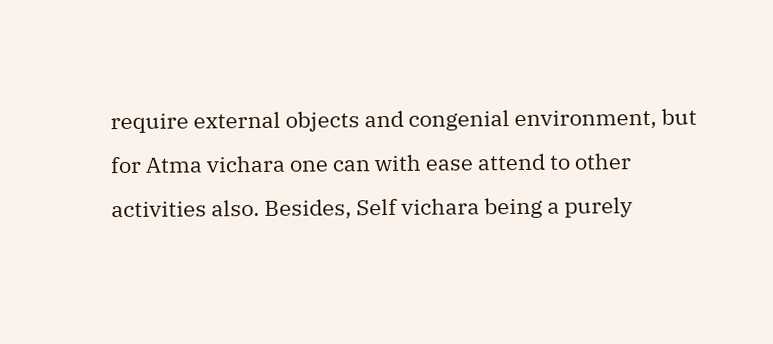require external objects and congenial environment, but for Atma vichara one can with ease attend to other activities also. Besides, Self vichara being a purely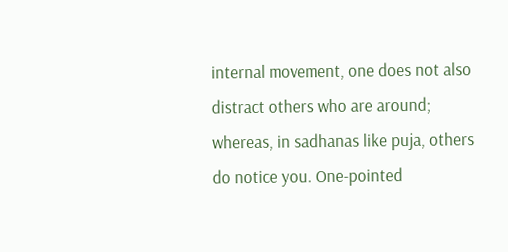internal movement, one does not also distract others who are around; whereas, in sadhanas like puja, others do notice you. One-pointed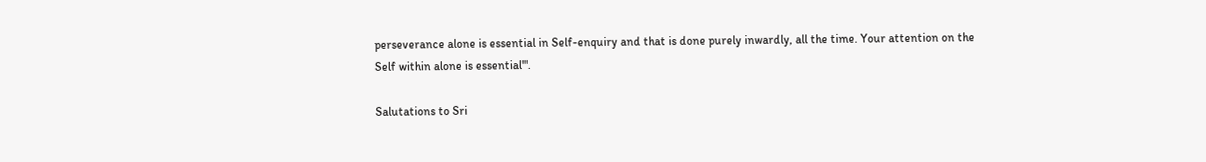perseverance alone is essential in Self-enquiry and that is done purely inwardly, all the time. Your attention on the Self within alone is essential'".

Salutations to Sri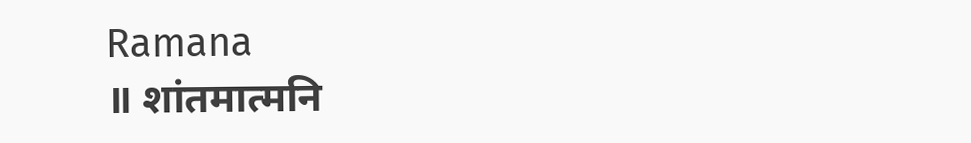Ramana
॥ शांतमात्मनि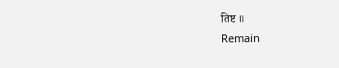तिष्ट ॥
Remain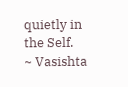quietly in the Self.
~ Vasishta